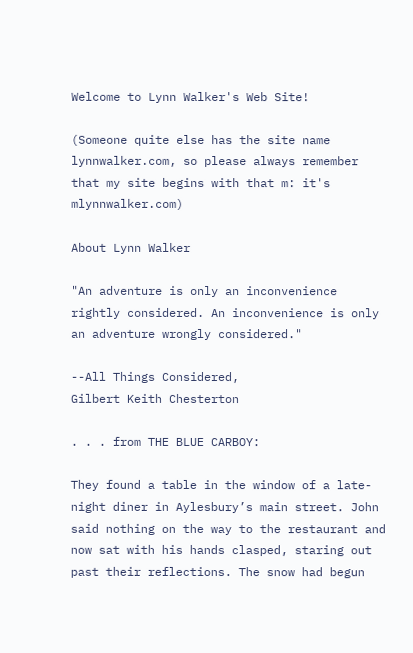Welcome to Lynn Walker's Web Site!

(Someone quite else has the site name lynnwalker.com, so please always remember that my site begins with that m: it's mlynnwalker.com)

About Lynn Walker

"An adventure is only an inconvenience rightly considered. An inconvenience is only an adventure wrongly considered."

--All Things Considered,
Gilbert Keith Chesterton

. . . from THE BLUE CARBOY:

They found a table in the window of a late-night diner in Aylesbury’s main street. John said nothing on the way to the restaurant and now sat with his hands clasped, staring out past their reflections. The snow had begun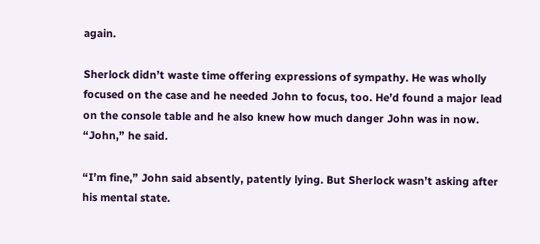again.

Sherlock didn’t waste time offering expressions of sympathy. He was wholly focused on the case and he needed John to focus, too. He’d found a major lead on the console table and he also knew how much danger John was in now. “John,” he said.

“I’m fine,” John said absently, patently lying. But Sherlock wasn’t asking after his mental state.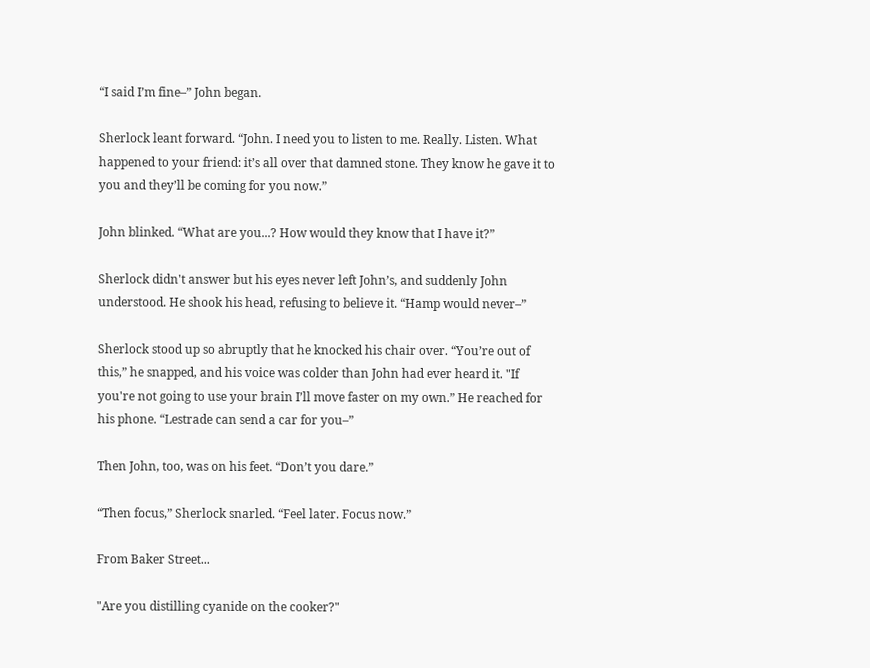“I said I’m fine–” John began.

Sherlock leant forward. “John. I need you to listen to me. Really. Listen. What happened to your friend: it’s all over that damned stone. They know he gave it to you and they’ll be coming for you now.”

John blinked. “What are you...? How would they know that I have it?”

Sherlock didn't answer but his eyes never left John’s, and suddenly John understood. He shook his head, refusing to believe it. “Hamp would never–”

Sherlock stood up so abruptly that he knocked his chair over. “You’re out of this,” he snapped, and his voice was colder than John had ever heard it. "If you're not going to use your brain I’ll move faster on my own.” He reached for his phone. “Lestrade can send a car for you–”

Then John, too, was on his feet. “Don’t you dare.”

“Then focus,” Sherlock snarled. “Feel later. Focus now.”

From Baker Street...

"Are you distilling cyanide on the cooker?"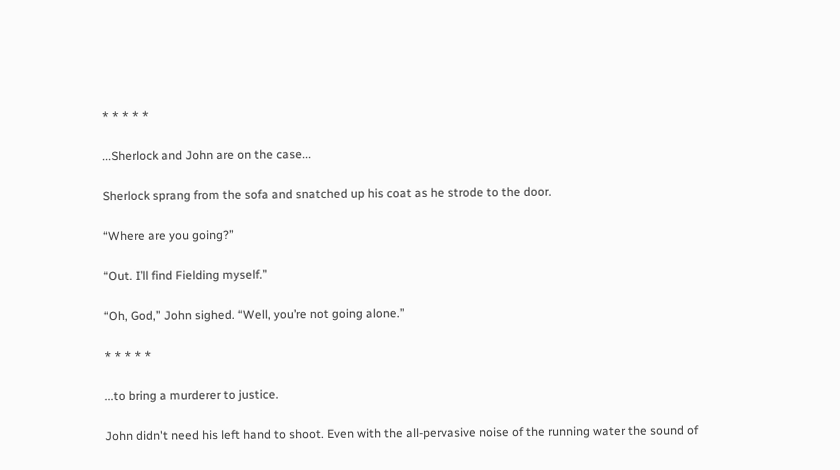* * * * *

...Sherlock and John are on the case...

Sherlock sprang from the sofa and snatched up his coat as he strode to the door.

“Where are you going?”

“Out. I’ll find Fielding myself.”

“Oh, God,” John sighed. “Well, you’re not going alone.”

* * * * *

...to bring a murderer to justice.

John didn't need his left hand to shoot. Even with the all-pervasive noise of the running water the sound of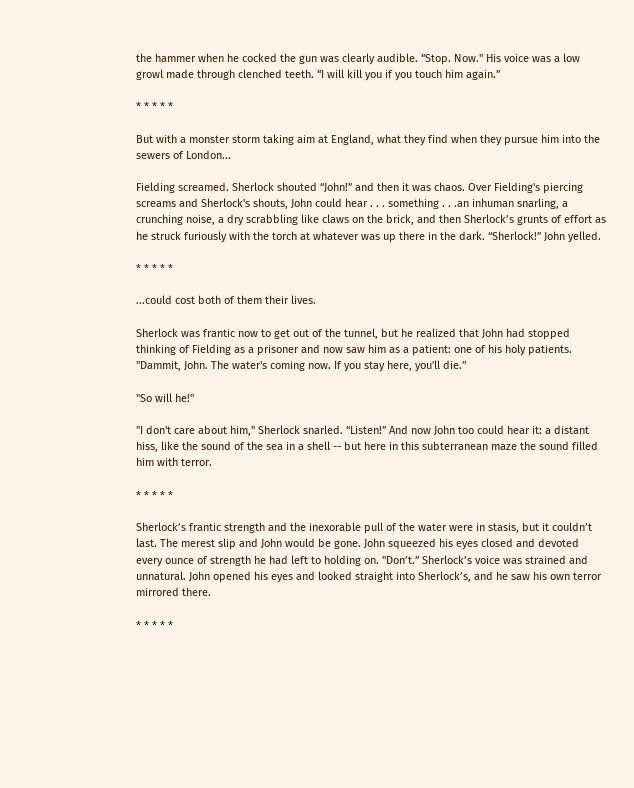the hammer when he cocked the gun was clearly audible. “Stop. Now." His voice was a low growl made through clenched teeth. “I will kill you if you touch him again.”

* * * * *

But with a monster storm taking aim at England, what they find when they pursue him into the sewers of London...

Fielding screamed. Sherlock shouted “John!” and then it was chaos. Over Fielding's piercing screams and Sherlock's shouts, John could hear . . . something . . .an inhuman snarling, a crunching noise, a dry scrabbling like claws on the brick, and then Sherlock’s grunts of effort as he struck furiously with the torch at whatever was up there in the dark. “Sherlock!” John yelled.

* * * * *

...could cost both of them their lives.

Sherlock was frantic now to get out of the tunnel, but he realized that John had stopped thinking of Fielding as a prisoner and now saw him as a patient: one of his holy patients. "Dammit, John. The water's coming now. If you stay here, you'll die."

"So will he!"

"I don't care about him," Sherlock snarled. “Listen!” And now John too could hear it: a distant hiss, like the sound of the sea in a shell -- but here in this subterranean maze the sound filled him with terror.

* * * * *

Sherlock’s frantic strength and the inexorable pull of the water were in stasis, but it couldn’t last. The merest slip and John would be gone. John squeezed his eyes closed and devoted every ounce of strength he had left to holding on. "Don’t.” Sherlock’s voice was strained and unnatural. John opened his eyes and looked straight into Sherlock’s, and he saw his own terror mirrored there.

* * * * *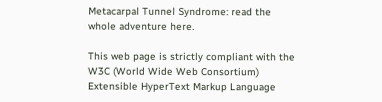Metacarpal Tunnel Syndrome: read the whole adventure here.

This web page is strictly compliant with the W3C (World Wide Web Consortium)
Extensible HyperText Markup Language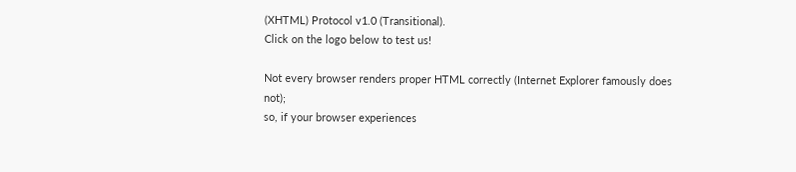(XHTML) Protocol v1.0 (Transitional).
Click on the logo below to test us!

Not every browser renders proper HTML correctly (Internet Explorer famously does not);
so, if your browser experiences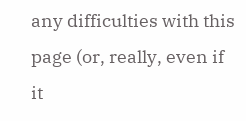any difficulties with this page (or, really, even if it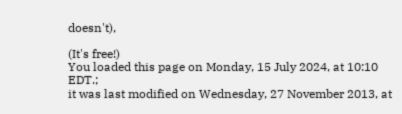doesn't),

(It's free!)
You loaded this page on Monday, 15 July 2024, at 10:10 EDT.;
it was last modified on Wednesday, 27 November 2013, at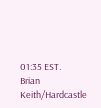01:35 EST.
Brian Keith/Hardcastle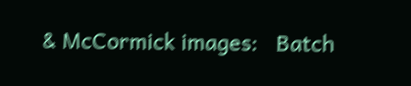& McCormick images:   Batch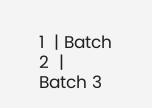1  | Batch 2  | Batch 3